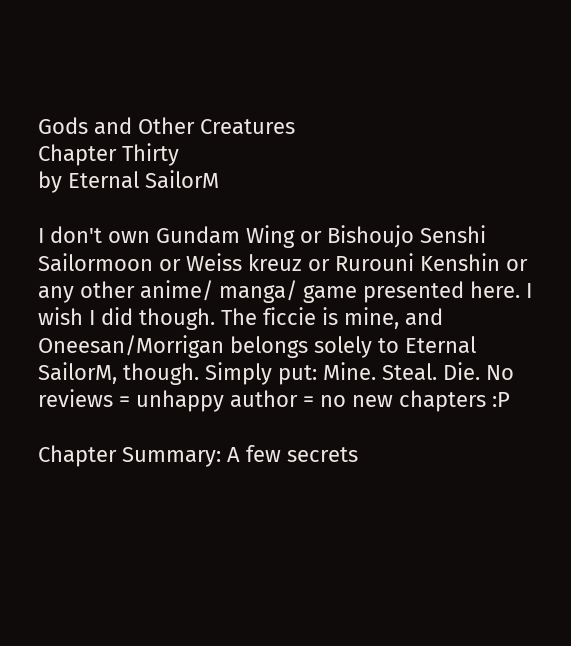Gods and Other Creatures
Chapter Thirty
by Eternal SailorM

I don't own Gundam Wing or Bishoujo Senshi Sailormoon or Weiss kreuz or Rurouni Kenshin or any other anime/ manga/ game presented here. I wish I did though. The ficcie is mine, and Oneesan/Morrigan belongs solely to Eternal SailorM, though. Simply put: Mine. Steal. Die. No reviews = unhappy author = no new chapters :P

Chapter Summary: A few secrets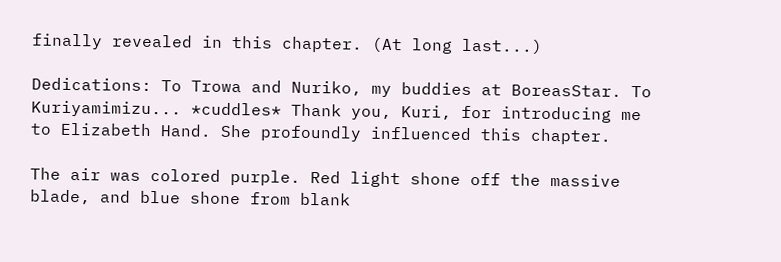finally revealed in this chapter. (At long last...)

Dedications: To Trowa and Nuriko, my buddies at BoreasStar. To Kuriyamimizu... *cuddles* Thank you, Kuri, for introducing me to Elizabeth Hand. She profoundly influenced this chapter.

The air was colored purple. Red light shone off the massive blade, and blue shone from blank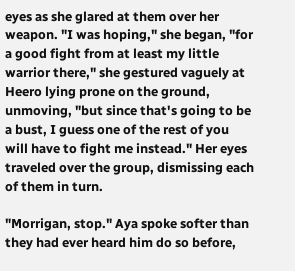eyes as she glared at them over her weapon. "I was hoping," she began, "for a good fight from at least my little warrior there," she gestured vaguely at Heero lying prone on the ground, unmoving, "but since that's going to be a bust, I guess one of the rest of you will have to fight me instead." Her eyes traveled over the group, dismissing each of them in turn.

"Morrigan, stop." Aya spoke softer than they had ever heard him do so before,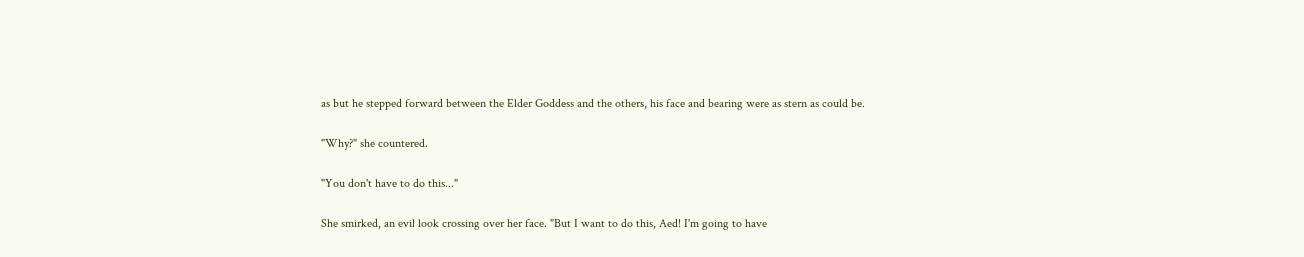as but he stepped forward between the Elder Goddess and the others, his face and bearing were as stern as could be.

"Why?" she countered.

"You don't have to do this..."

She smirked, an evil look crossing over her face. "But I want to do this, Aed! I'm going to have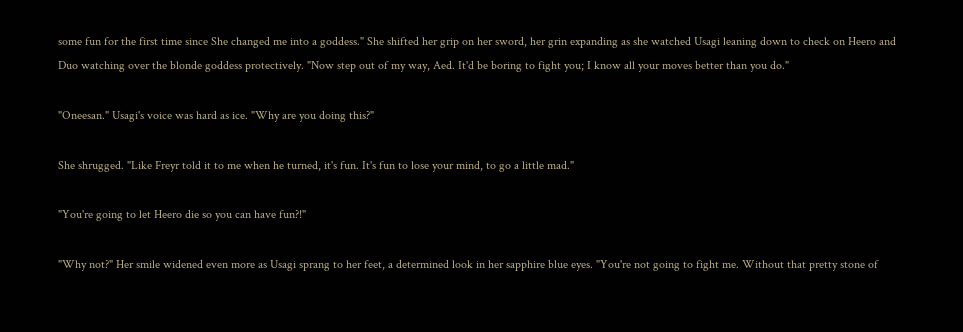some fun for the first time since She changed me into a goddess." She shifted her grip on her sword, her grin expanding as she watched Usagi leaning down to check on Heero and Duo watching over the blonde goddess protectively. "Now step out of my way, Aed. It'd be boring to fight you; I know all your moves better than you do."

"Oneesan." Usagi's voice was hard as ice. "Why are you doing this?"

She shrugged. "Like Freyr told it to me when he turned, it's fun. It's fun to lose your mind, to go a little mad."

"You're going to let Heero die so you can have fun?!"

"Why not?" Her smile widened even more as Usagi sprang to her feet, a determined look in her sapphire blue eyes. "You're not going to fight me. Without that pretty stone of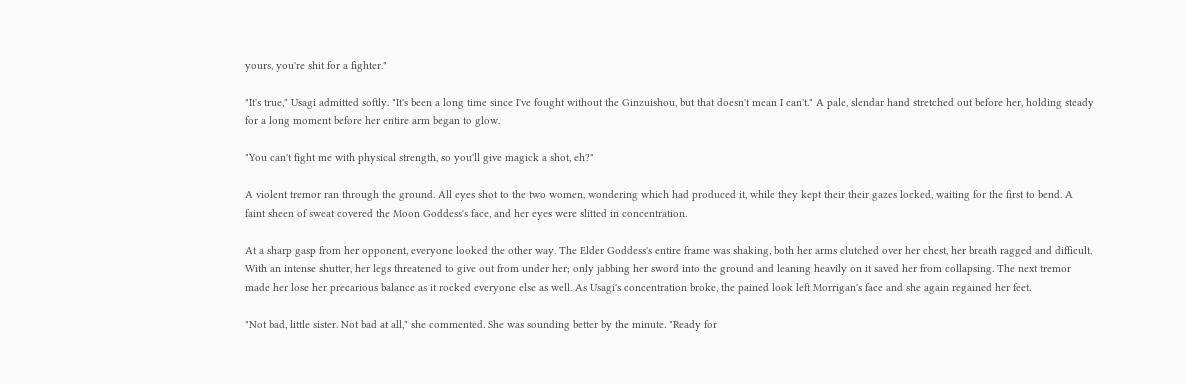yours, you're shit for a fighter."

"It's true," Usagi admitted softly. "It's been a long time since I've fought without the Ginzuishou, but that doesn't mean I can't." A pale, slendar hand stretched out before her, holding steady for a long moment before her entire arm began to glow.

"You can't fight me with physical strength, so you'll give magick a shot, eh?"

A violent tremor ran through the ground. All eyes shot to the two women, wondering which had produced it, while they kept their their gazes locked, waiting for the first to bend. A faint sheen of sweat covered the Moon Goddess's face, and her eyes were slitted in concentration.

At a sharp gasp from her opponent, everyone looked the other way. The Elder Goddess's entire frame was shaking, both her arms clutched over her chest, her breath ragged and difficult. With an intense shutter, her legs threatened to give out from under her; only jabbing her sword into the ground and leaning heavily on it saved her from collapsing. The next tremor made her lose her precarious balance as it rocked everyone else as well. As Usagi's concentration broke, the pained look left Morrigan's face and she again regained her feet.

"Not bad, little sister. Not bad at all," she commented. She was sounding better by the minute. "Ready for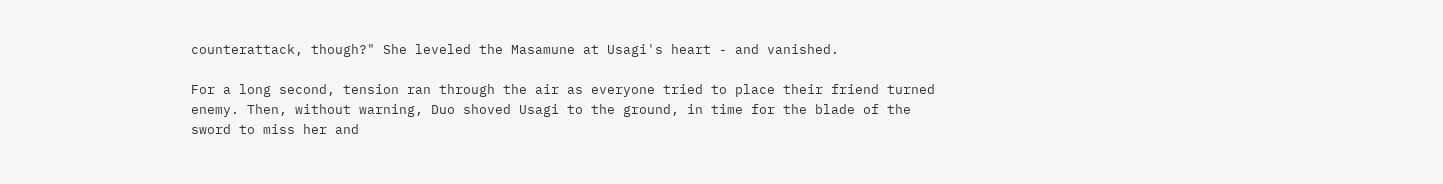counterattack, though?" She leveled the Masamune at Usagi's heart - and vanished.

For a long second, tension ran through the air as everyone tried to place their friend turned enemy. Then, without warning, Duo shoved Usagi to the ground, in time for the blade of the sword to miss her and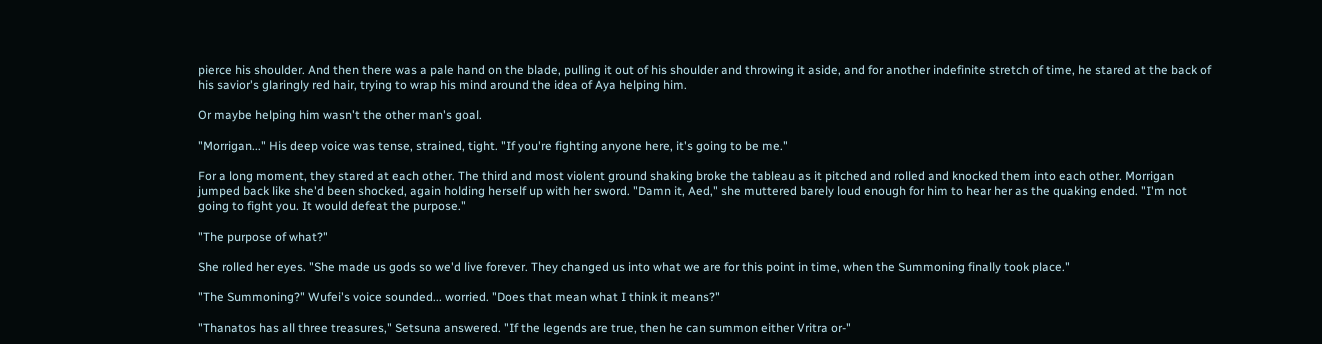pierce his shoulder. And then there was a pale hand on the blade, pulling it out of his shoulder and throwing it aside, and for another indefinite stretch of time, he stared at the back of his savior's glaringly red hair, trying to wrap his mind around the idea of Aya helping him.

Or maybe helping him wasn't the other man's goal.

"Morrigan..." His deep voice was tense, strained, tight. "If you're fighting anyone here, it's going to be me."

For a long moment, they stared at each other. The third and most violent ground shaking broke the tableau as it pitched and rolled and knocked them into each other. Morrigan jumped back like she'd been shocked, again holding herself up with her sword. "Damn it, Aed," she muttered barely loud enough for him to hear her as the quaking ended. "I'm not going to fight you. It would defeat the purpose."

"The purpose of what?"

She rolled her eyes. "She made us gods so we'd live forever. They changed us into what we are for this point in time, when the Summoning finally took place."

"The Summoning?" Wufei's voice sounded... worried. "Does that mean what I think it means?"

"Thanatos has all three treasures," Setsuna answered. "If the legends are true, then he can summon either Vritra or-"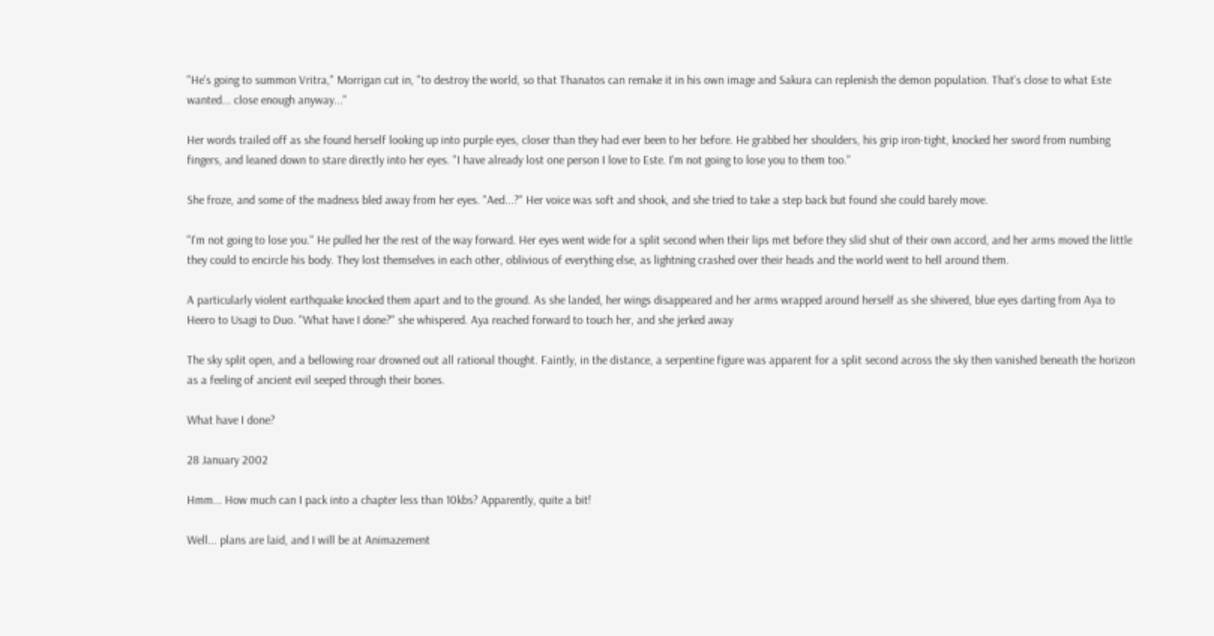"He's going to summon Vritra," Morrigan cut in, "to destroy the world, so that Thanatos can remake it in his own image and Sakura can replenish the demon population. That's close to what Este wanted... close enough anyway..."

Her words trailed off as she found herself looking up into purple eyes, closer than they had ever been to her before. He grabbed her shoulders, his grip iron-tight, knocked her sword from numbing fingers, and leaned down to stare directly into her eyes. "I have already lost one person I love to Este. I'm not going to lose you to them too."

She froze, and some of the madness bled away from her eyes. "Aed...?" Her voice was soft and shook, and she tried to take a step back but found she could barely move.

"I'm not going to lose you." He pulled her the rest of the way forward. Her eyes went wide for a split second when their lips met before they slid shut of their own accord, and her arms moved the little they could to encircle his body. They lost themselves in each other, oblivious of everything else, as lightning crashed over their heads and the world went to hell around them.

A particularly violent earthquake knocked them apart and to the ground. As she landed, her wings disappeared and her arms wrapped around herself as she shivered, blue eyes darting from Aya to Heero to Usagi to Duo. "What have I done?" she whispered. Aya reached forward to touch her, and she jerked away

The sky split open, and a bellowing roar drowned out all rational thought. Faintly, in the distance, a serpentine figure was apparent for a split second across the sky then vanished beneath the horizon as a feeling of ancient evil seeped through their bones.

What have I done?

28 January 2002

Hmm... How much can I pack into a chapter less than 10kbs? Apparently, quite a bit!

Well... plans are laid, and I will be at Animazement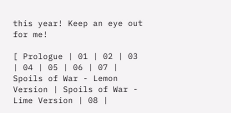this year! Keep an eye out for me!

[ Prologue | 01 | 02 | 03 | 04 | 05 | 06 | 07 | Spoils of War - Lemon Version | Spoils of War - Lime Version | 08 |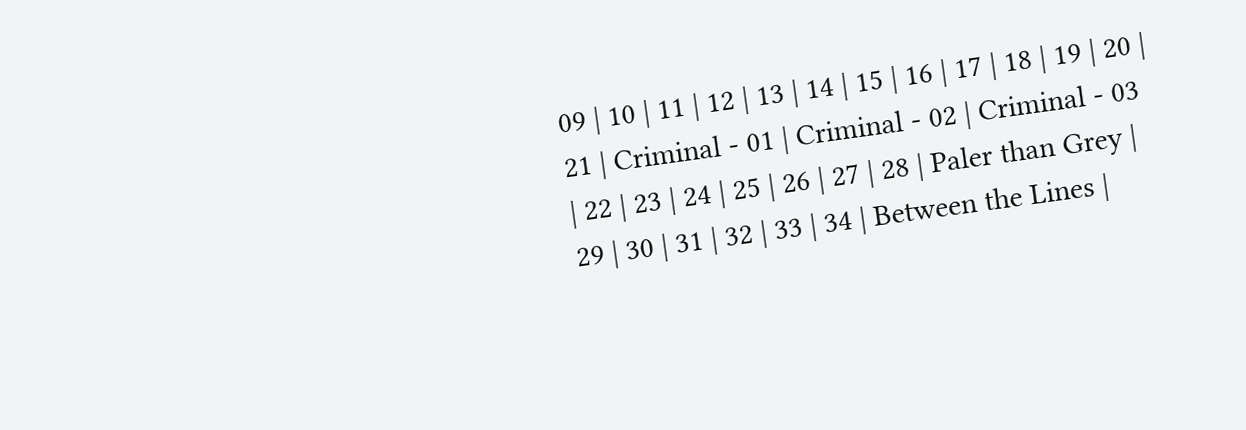09 | 10 | 11 | 12 | 13 | 14 | 15 | 16 | 17 | 18 | 19 | 20 | 21 | Criminal - 01 | Criminal - 02 | Criminal - 03 | 22 | 23 | 24 | 25 | 26 | 27 | 28 | Paler than Grey | 29 | 30 | 31 | 32 | 33 | 34 | Between the Lines |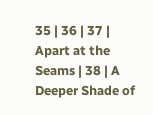35 | 36 | 37 | Apart at the Seams | 38 | A Deeper Shade of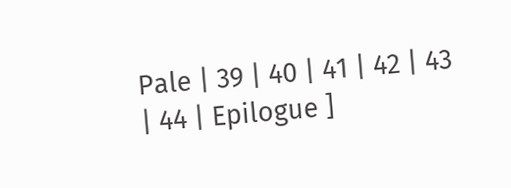Pale | 39 | 40 | 41 | 42 | 43 | 44 | Epilogue ]